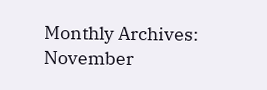Monthly Archives: November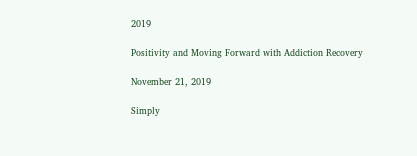2019

Positivity and Moving Forward with Addiction Recovery

November 21, 2019

Simply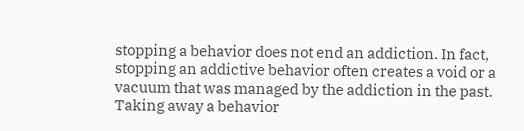stopping a behavior does not end an addiction. In fact, stopping an addictive behavior often creates a void or a vacuum that was managed by the addiction in the past. Taking away a behavior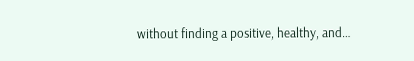without finding a positive, healthy, and…